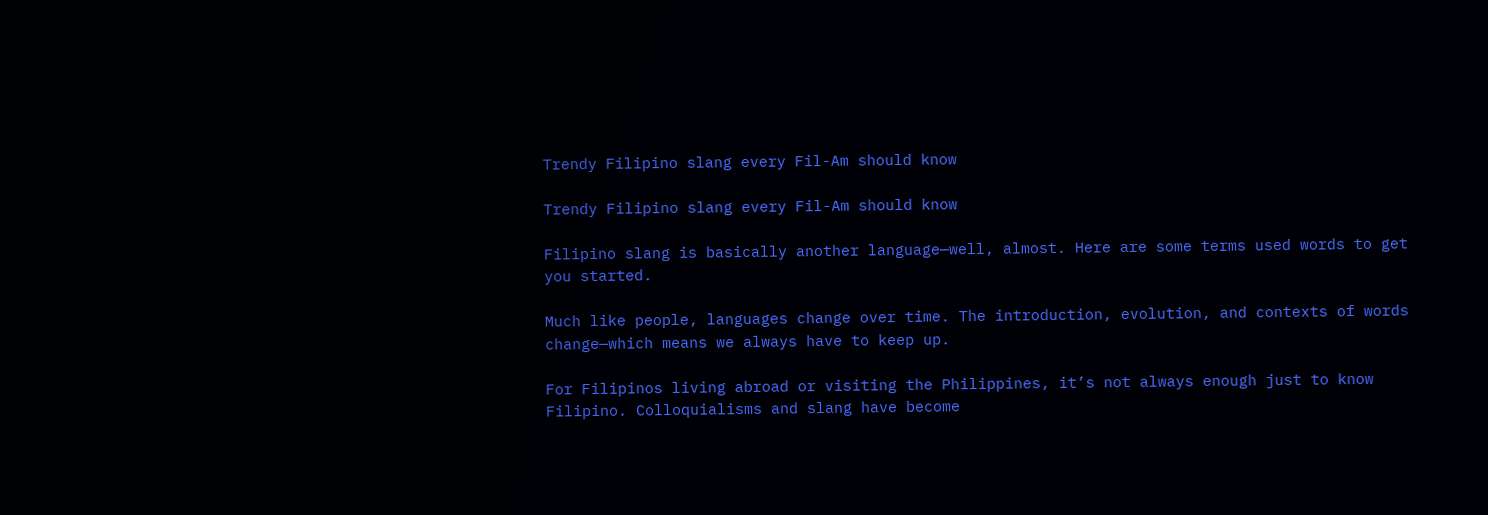Trendy Filipino slang every Fil-Am should know

Trendy Filipino slang every Fil-Am should know

Filipino slang is basically another language—well, almost. Here are some terms used words to get you started.

Much like people, languages change over time. The introduction, evolution, and contexts of words change—which means we always have to keep up.

For Filipinos living abroad or visiting the Philippines, it’s not always enough just to know Filipino. Colloquialisms and slang have become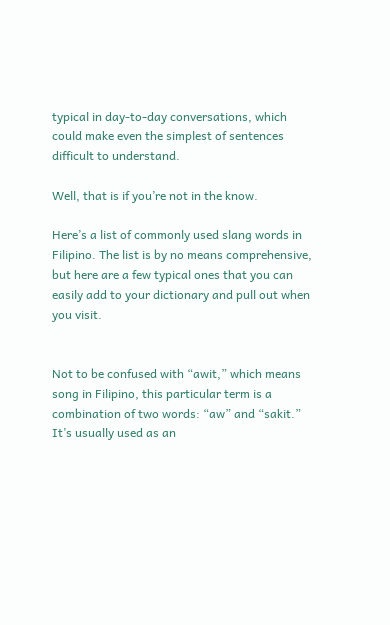typical in day-to-day conversations, which could make even the simplest of sentences difficult to understand.

Well, that is if you’re not in the know.

Here’s a list of commonly used slang words in Filipino. The list is by no means comprehensive, but here are a few typical ones that you can easily add to your dictionary and pull out when you visit.


Not to be confused with “awit,” which means song in Filipino, this particular term is a combination of two words: “aw” and “sakit.” It’s usually used as an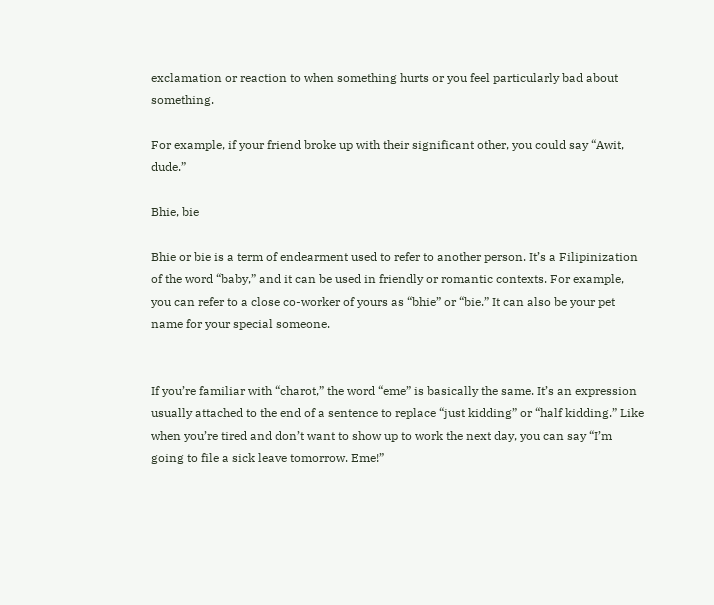exclamation or reaction to when something hurts or you feel particularly bad about something.

For example, if your friend broke up with their significant other, you could say “Awit, dude.”

Bhie, bie

Bhie or bie is a term of endearment used to refer to another person. It’s a Filipinization of the word “baby,” and it can be used in friendly or romantic contexts. For example, you can refer to a close co-worker of yours as “bhie” or “bie.” It can also be your pet name for your special someone.


If you’re familiar with “charot,” the word “eme” is basically the same. It’s an expression usually attached to the end of a sentence to replace “just kidding” or “half kidding.” Like when you’re tired and don’t want to show up to work the next day, you can say “I’m going to file a sick leave tomorrow. Eme!”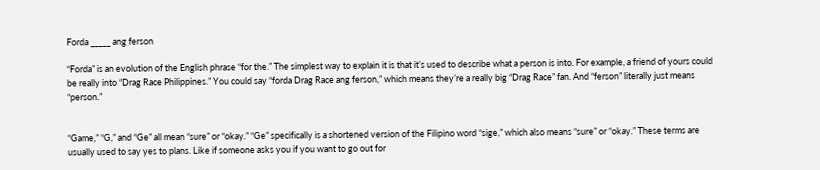Forda _____ ang ferson

“Forda” is an evolution of the English phrase “for the.” The simplest way to explain it is that it’s used to describe what a person is into. For example, a friend of yours could be really into “Drag Race Philippines.” You could say “forda Drag Race ang ferson,” which means they’re a really big “Drag Race” fan. And “ferson” literally just means “person.”


“Game,” “G,” and “Ge” all mean “sure” or “okay.” “Ge” specifically is a shortened version of the Filipino word “sige,” which also means “sure” or “okay.” These terms are usually used to say yes to plans. Like if someone asks you if you want to go out for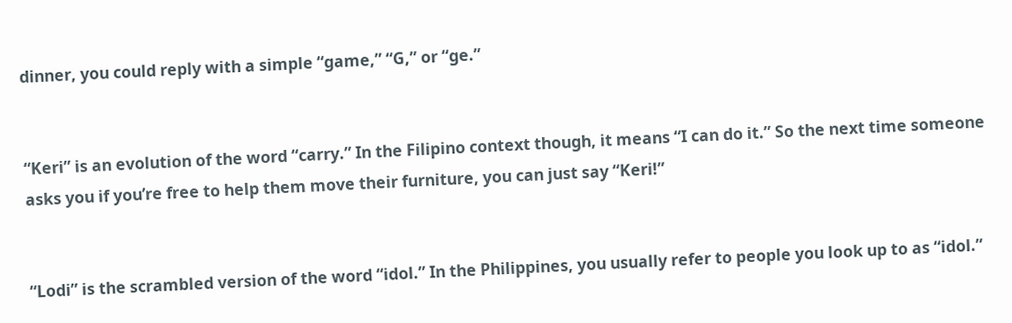dinner, you could reply with a simple “game,” “G,” or “ge.”


“Keri” is an evolution of the word “carry.” In the Filipino context though, it means “I can do it.” So the next time someone asks you if you’re free to help them move their furniture, you can just say “Keri!”


“Lodi” is the scrambled version of the word “idol.” In the Philippines, you usually refer to people you look up to as “idol.”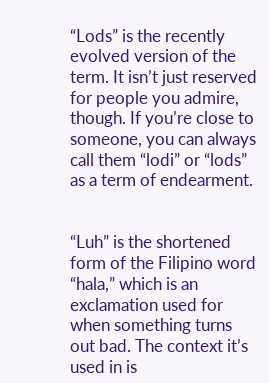“Lods” is the recently evolved version of the term. It isn’t just reserved for people you admire, though. If you’re close to someone, you can always call them “lodi” or “lods” as a term of endearment.


“Luh” is the shortened form of the Filipino word “hala,” which is an exclamation used for when something turns out bad. The context it’s used in is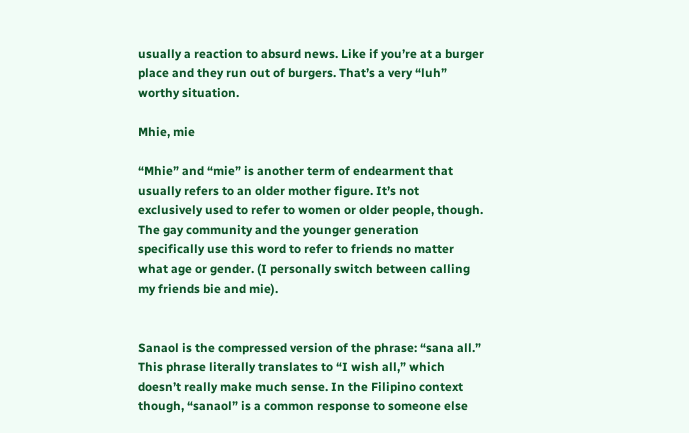usually a reaction to absurd news. Like if you’re at a burger place and they run out of burgers. That’s a very “luh” worthy situation.

Mhie, mie

“Mhie” and “mie” is another term of endearment that usually refers to an older mother figure. It’s not exclusively used to refer to women or older people, though. The gay community and the younger generation specifically use this word to refer to friends no matter what age or gender. (I personally switch between calling my friends bie and mie).


Sanaol is the compressed version of the phrase: “sana all.” This phrase literally translates to “I wish all,” which doesn’t really make much sense. In the Filipino context though, “sanaol” is a common response to someone else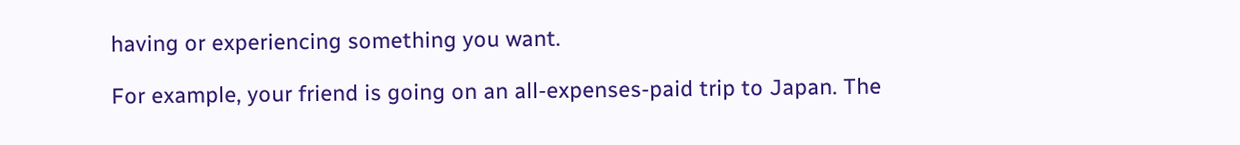having or experiencing something you want.

For example, your friend is going on an all-expenses-paid trip to Japan. The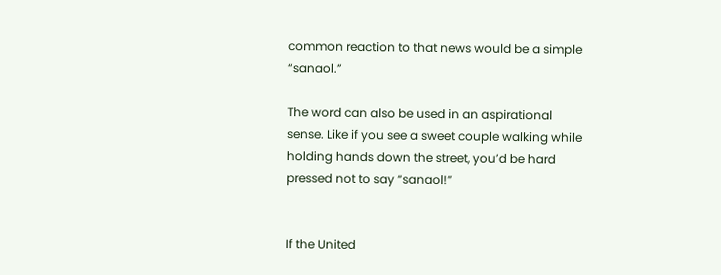common reaction to that news would be a simple “sanaol.”

The word can also be used in an aspirational sense. Like if you see a sweet couple walking while holding hands down the street, you’d be hard pressed not to say “sanaol!”


If the United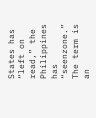States has “left on read,” the Philippines has “seenzone.” The term is an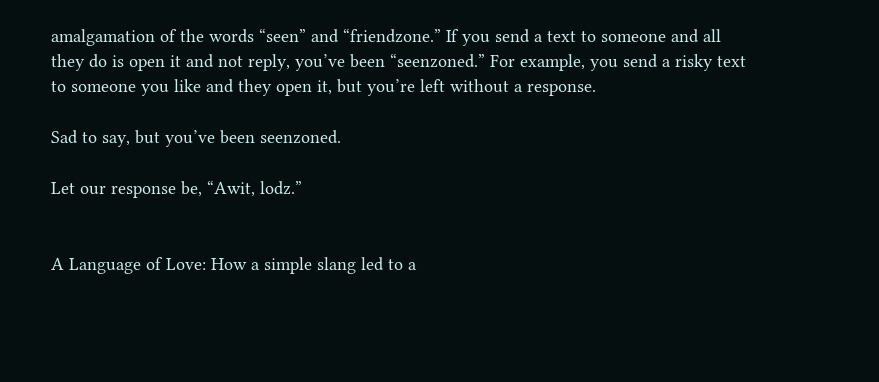amalgamation of the words “seen” and “friendzone.” If you send a text to someone and all they do is open it and not reply, you’ve been “seenzoned.” For example, you send a risky text to someone you like and they open it, but you’re left without a response.

Sad to say, but you’ve been seenzoned.

Let our response be, “Awit, lodz.”


A Language of Love: How a simple slang led to a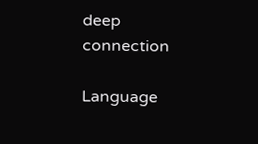deep connection

Language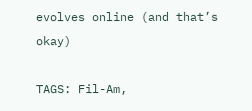evolves online (and that’s okay)

TAGS: Fil-Am,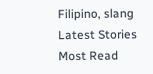Filipino, slang
Latest Stories
Most Read